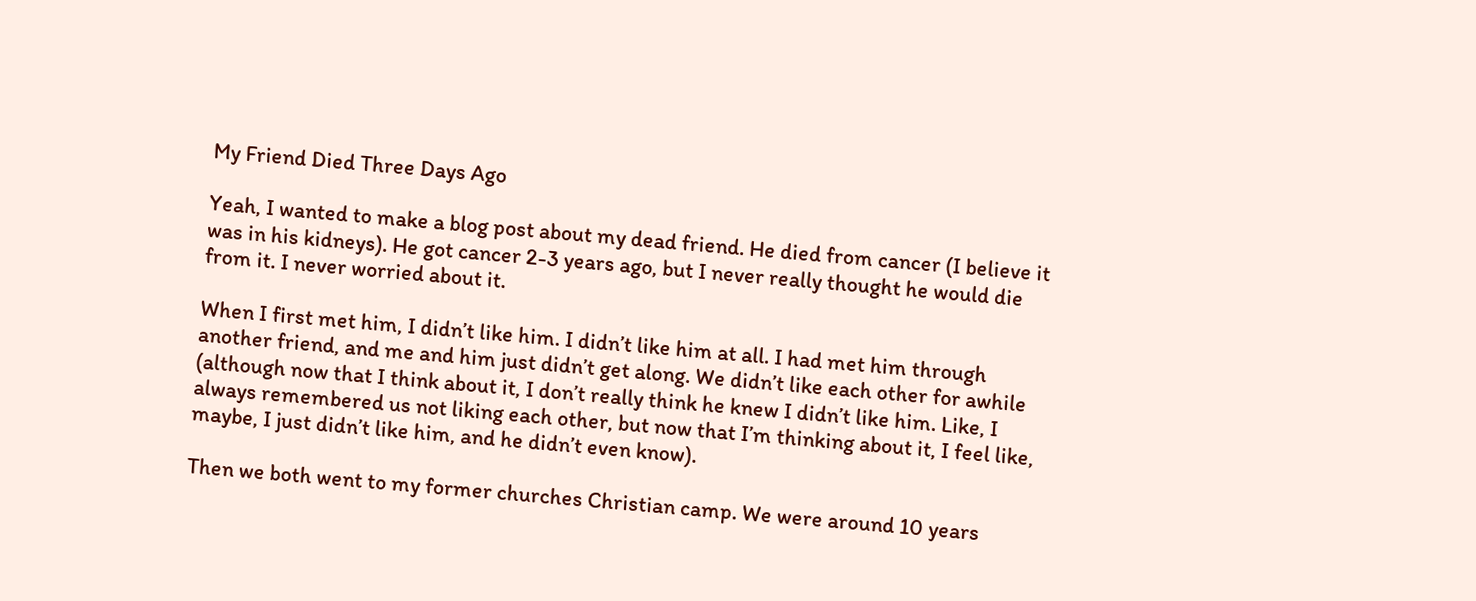My Friend Died Three Days Ago

Yeah, I wanted to make a blog post about my dead friend. He died from cancer (I believe it was in his kidneys). He got cancer 2-3 years ago, but I never really thought he would die from it. I never worried about it.

When I first met him, I didn’t like him. I didn’t like him at all. I had met him through another friend, and me and him just didn’t get along. We didn’t like each other for awhile (although now that I think about it, I don’t really think he knew I didn’t like him. Like, I always remembered us not liking each other, but now that I’m thinking about it, I feel like, maybe, I just didn’t like him, and he didn’t even know).

Then we both went to my former churches Christian camp. We were around 10 years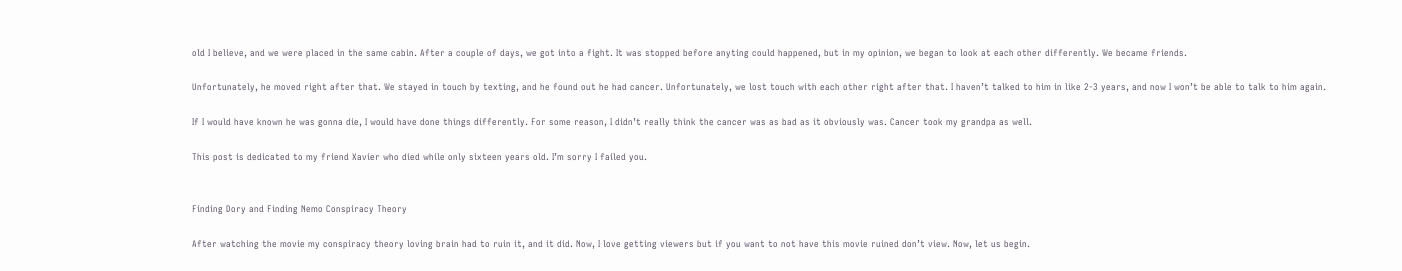old I believe, and we were placed in the same cabin. After a couple of days, we got into a fight. It was stopped before anyting could happened, but in my opinion, we began to look at each other differently. We became friends.

Unfortunately, he moved right after that. We stayed in touch by texting, and he found out he had cancer. Unfortunately, we lost touch with each other right after that. I haven’t talked to him in like 2-3 years, and now I won’t be able to talk to him again.

If I would have known he was gonna die, I would have done things differently. For some reason, I didn’t really think the cancer was as bad as it obviously was. Cancer took my grandpa as well.

This post is dedicated to my friend Xavier who died while only sixteen years old. I’m sorry I failed you.


Finding Dory and Finding Nemo Conspiracy Theory

After watching the movie my conspiracy theory loving brain had to ruin it, and it did. Now, I love getting viewers but if you want to not have this movie ruined don’t view. Now, let us begin.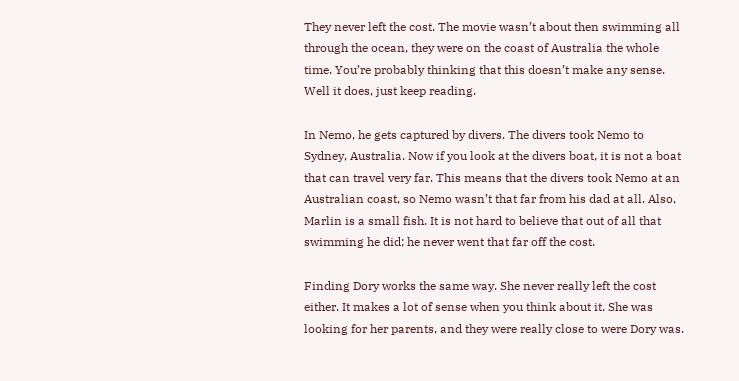They never left the cost. The movie wasn’t about then swimming all through the ocean, they were on the coast of Australia the whole time. You’re probably thinking that this doesn’t make any sense. Well it does, just keep reading.

In Nemo, he gets captured by divers. The divers took Nemo to Sydney, Australia. Now if you look at the divers boat, it is not a boat that can travel very far. This means that the divers took Nemo at an Australian coast, so Nemo wasn’t that far from his dad at all. Also, Marlin is a small fish. It is not hard to believe that out of all that swimming he did; he never went that far off the cost.

Finding Dory works the same way. She never really left the cost either. It makes a lot of sense when you think about it. She was looking for her parents, and they were really close to were Dory was.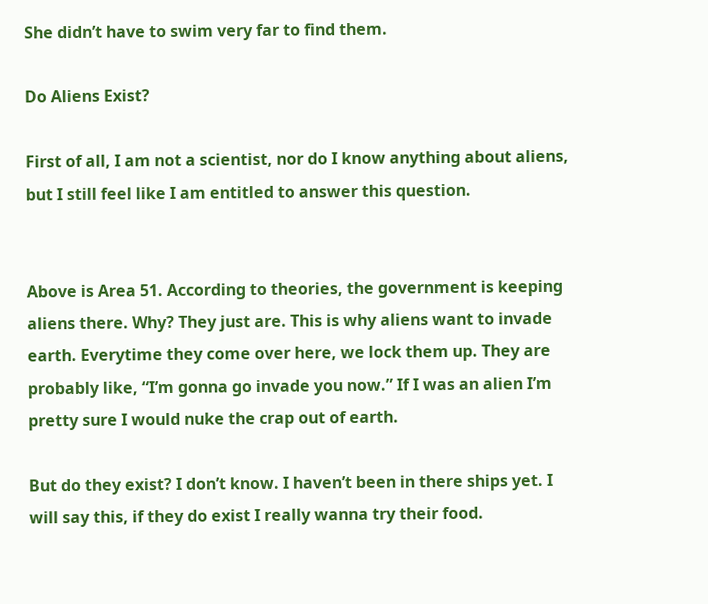She didn’t have to swim very far to find them.

Do Aliens Exist?

First of all, I am not a scientist, nor do I know anything about aliens, but I still feel like I am entitled to answer this question.


Above is Area 51. According to theories, the government is keeping aliens there. Why? They just are. This is why aliens want to invade earth. Everytime they come over here, we lock them up. They are probably like, “I’m gonna go invade you now.” If I was an alien I’m pretty sure I would nuke the crap out of earth.

But do they exist? I don’t know. I haven’t been in there ships yet. I will say this, if they do exist I really wanna try their food.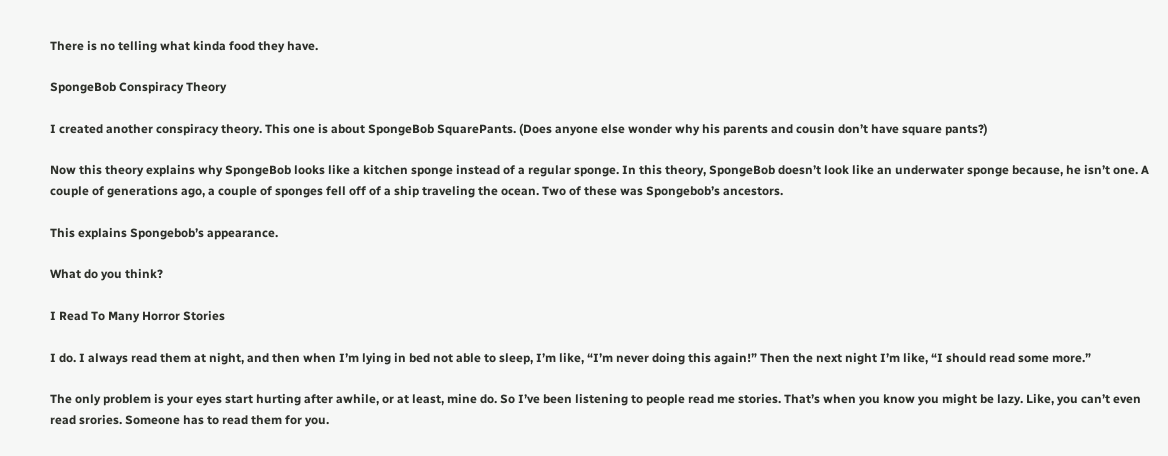There is no telling what kinda food they have.

SpongeBob Conspiracy Theory

I created another conspiracy theory. This one is about SpongeBob SquarePants. (Does anyone else wonder why his parents and cousin don’t have square pants?)

Now this theory explains why SpongeBob looks like a kitchen sponge instead of a regular sponge. In this theory, SpongeBob doesn’t look like an underwater sponge because, he isn’t one. A couple of generations ago, a couple of sponges fell off of a ship traveling the ocean. Two of these was Spongebob’s ancestors.

This explains Spongebob’s appearance.

What do you think?

I Read To Many Horror Stories

I do. I always read them at night, and then when I’m lying in bed not able to sleep, I’m like, “I’m never doing this again!” Then the next night I’m like, “I should read some more.”

The only problem is your eyes start hurting after awhile, or at least, mine do. So I’ve been listening to people read me stories. That’s when you know you might be lazy. Like, you can’t even read srories. Someone has to read them for you.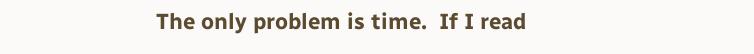The only problem is time.  If I read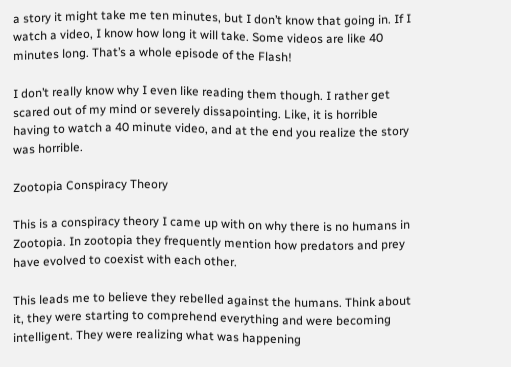a story it might take me ten minutes, but I don’t know that going in. If I watch a video, I know how long it will take. Some videos are like 40 minutes long. That’s a whole episode of the Flash!

I don’t really know why I even like reading them though. I rather get scared out of my mind or severely dissapointing. Like, it is horrible having to watch a 40 minute video, and at the end you realize the story was horrible.

Zootopia Conspiracy Theory

This is a conspiracy theory I came up with on why there is no humans in Zootopia. In zootopia they frequently mention how predators and prey have evolved to coexist with each other.

This leads me to believe they rebelled against the humans. Think about it, they were starting to comprehend everything and were becoming intelligent. They were realizing what was happening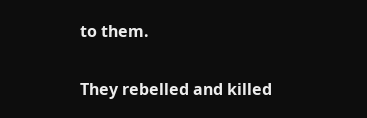to them.

They rebelled and killed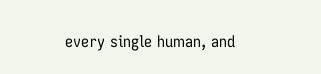every single human, and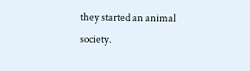they started an animal society.